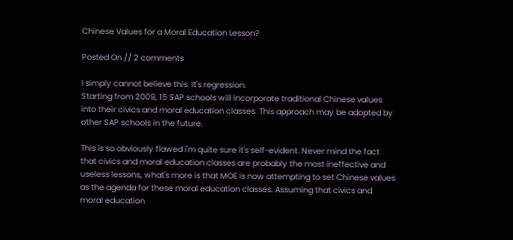Chinese Values for a Moral Education Lesson?

Posted On // 2 comments

I simply cannot believe this. It's regression.
Starting from 2009, 15 SAP schools will incorporate traditional Chinese values into their civics and moral education classes. This approach may be adopted by other SAP schools in the future.

This is so obviously flawed i'm quite sure it's self-evident. Never mind the fact that civics and moral education classes are probably the most ineffective and useless lessons, what's more is that MOE is now attempting to set Chinese values as the agenda for these moral education classes. Assuming that civics and moral education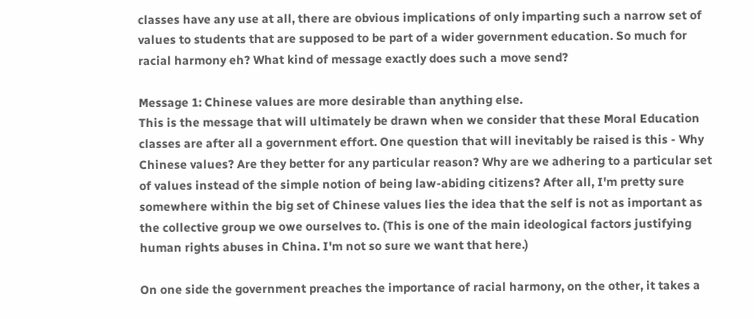classes have any use at all, there are obvious implications of only imparting such a narrow set of values to students that are supposed to be part of a wider government education. So much for racial harmony eh? What kind of message exactly does such a move send?

Message 1: Chinese values are more desirable than anything else.
This is the message that will ultimately be drawn when we consider that these Moral Education classes are after all a government effort. One question that will inevitably be raised is this - Why Chinese values? Are they better for any particular reason? Why are we adhering to a particular set of values instead of the simple notion of being law-abiding citizens? After all, I'm pretty sure somewhere within the big set of Chinese values lies the idea that the self is not as important as the collective group we owe ourselves to. (This is one of the main ideological factors justifying human rights abuses in China. I'm not so sure we want that here.)

On one side the government preaches the importance of racial harmony, on the other, it takes a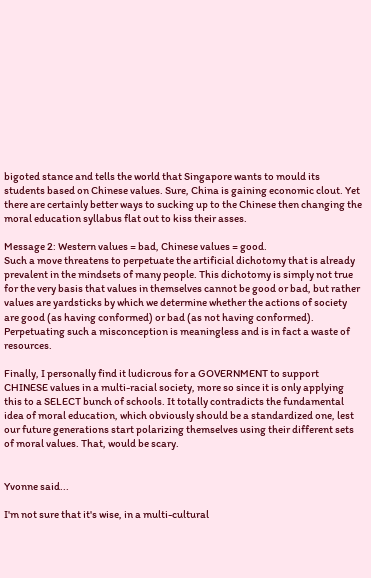bigoted stance and tells the world that Singapore wants to mould its students based on Chinese values. Sure, China is gaining economic clout. Yet there are certainly better ways to sucking up to the Chinese then changing the moral education syllabus flat out to kiss their asses.

Message 2: Western values = bad, Chinese values = good.
Such a move threatens to perpetuate the artificial dichotomy that is already prevalent in the mindsets of many people. This dichotomy is simply not true for the very basis that values in themselves cannot be good or bad, but rather values are yardsticks by which we determine whether the actions of society are good (as having conformed) or bad (as not having conformed). Perpetuating such a misconception is meaningless and is in fact a waste of resources.

Finally, I personally find it ludicrous for a GOVERNMENT to support CHINESE values in a multi-racial society, more so since it is only applying this to a SELECT bunch of schools. It totally contradicts the fundamental idea of moral education, which obviously should be a standardized one, lest our future generations start polarizing themselves using their different sets of moral values. That, would be scary.


Yvonne said...

I'm not sure that it's wise, in a multi-cultural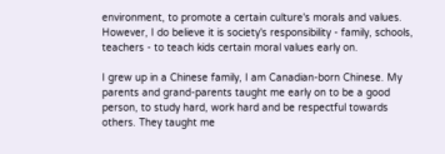environment, to promote a certain culture's morals and values. However, I do believe it is society's responsibility - family, schools, teachers - to teach kids certain moral values early on.

I grew up in a Chinese family, I am Canadian-born Chinese. My parents and grand-parents taught me early on to be a good person, to study hard, work hard and be respectful towards others. They taught me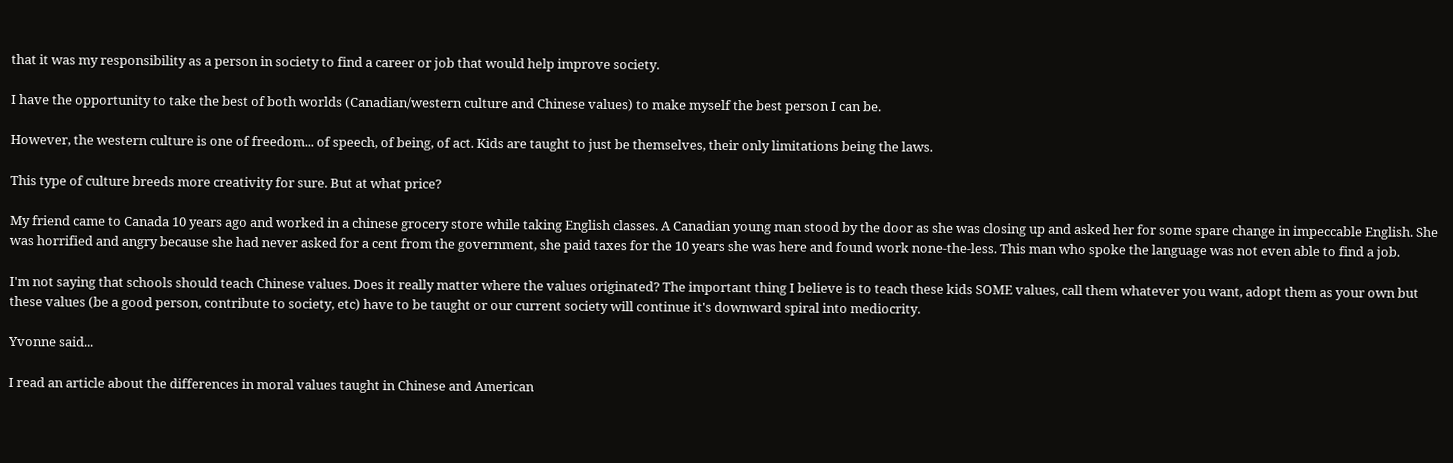that it was my responsibility as a person in society to find a career or job that would help improve society.

I have the opportunity to take the best of both worlds (Canadian/western culture and Chinese values) to make myself the best person I can be.

However, the western culture is one of freedom... of speech, of being, of act. Kids are taught to just be themselves, their only limitations being the laws.

This type of culture breeds more creativity for sure. But at what price?

My friend came to Canada 10 years ago and worked in a chinese grocery store while taking English classes. A Canadian young man stood by the door as she was closing up and asked her for some spare change in impeccable English. She was horrified and angry because she had never asked for a cent from the government, she paid taxes for the 10 years she was here and found work none-the-less. This man who spoke the language was not even able to find a job.

I'm not saying that schools should teach Chinese values. Does it really matter where the values originated? The important thing I believe is to teach these kids SOME values, call them whatever you want, adopt them as your own but these values (be a good person, contribute to society, etc) have to be taught or our current society will continue it's downward spiral into mediocrity.

Yvonne said...

I read an article about the differences in moral values taught in Chinese and American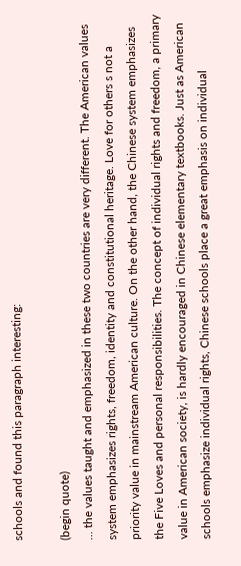schools and found this paragraph interesting:

(begin quote)
... the values taught and emphasized in these two countries are very different. The American values system emphasizes rights, freedom, identity and constitutional heritage. Love for others s not a priority value in mainstream American culture. On the other hand, the Chinese system emphasizes the Five Loves and personal responsibilities. The concept of individual rights and freedom, a primary value in American society, is hardly encouraged in Chinese elementary textbooks. Just as American schools emphasize individual rights, Chinese schools place a great emphasis on individual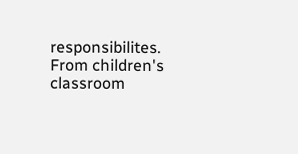responsibilites. From children's classroom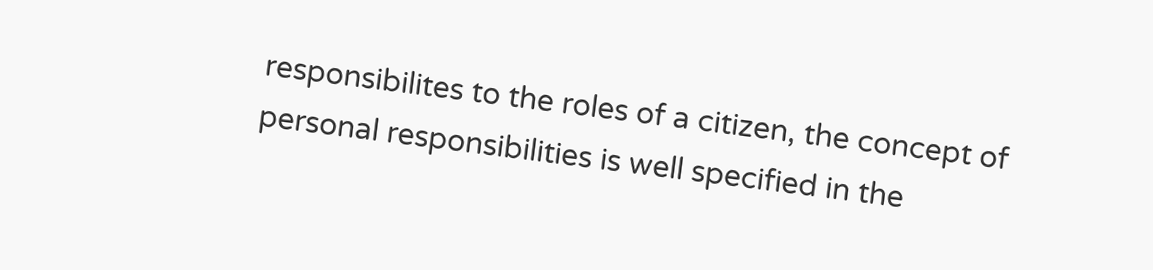responsibilites to the roles of a citizen, the concept of personal responsibilities is well specified in the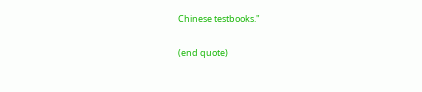Chinese testbooks."

(end quote)